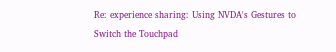Re: experience sharing: Using NVDA's Gestures to Switch the Touchpad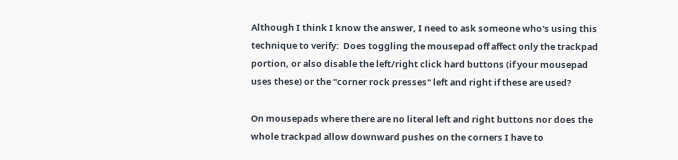Although I think I know the answer, I need to ask someone who's using this technique to verify:  Does toggling the mousepad off affect only the trackpad portion, or also disable the left/right click hard buttons (if your mousepad uses these) or the "corner rock presses" left and right if these are used?

On mousepads where there are no literal left and right buttons nor does the whole trackpad allow downward pushes on the corners I have to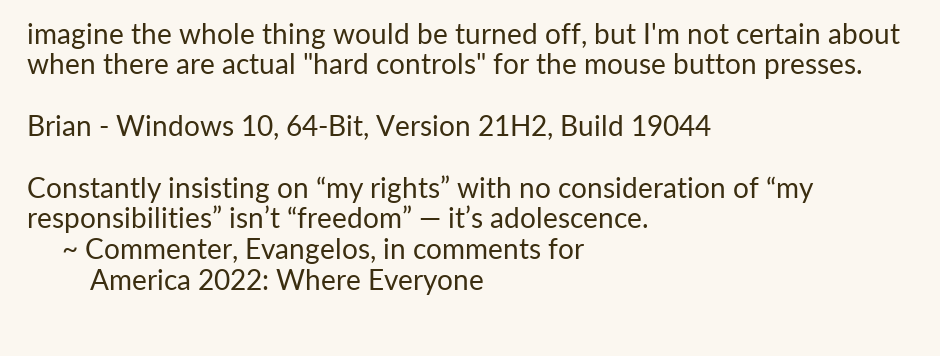imagine the whole thing would be turned off, but I'm not certain about when there are actual "hard controls" for the mouse button presses.

Brian - Windows 10, 64-Bit, Version 21H2, Build 19044

Constantly insisting on “my rights” with no consideration of “my responsibilities” isn’t “freedom” — it’s adolescence.
     ~ Commenter, Evangelos, in comments for
         America 2022: Where Everyone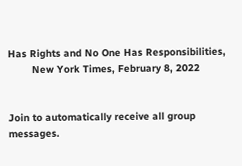Has Rights and No One Has Responsibilities,
        New York Times, February 8, 2022


Join to automatically receive all group messages.